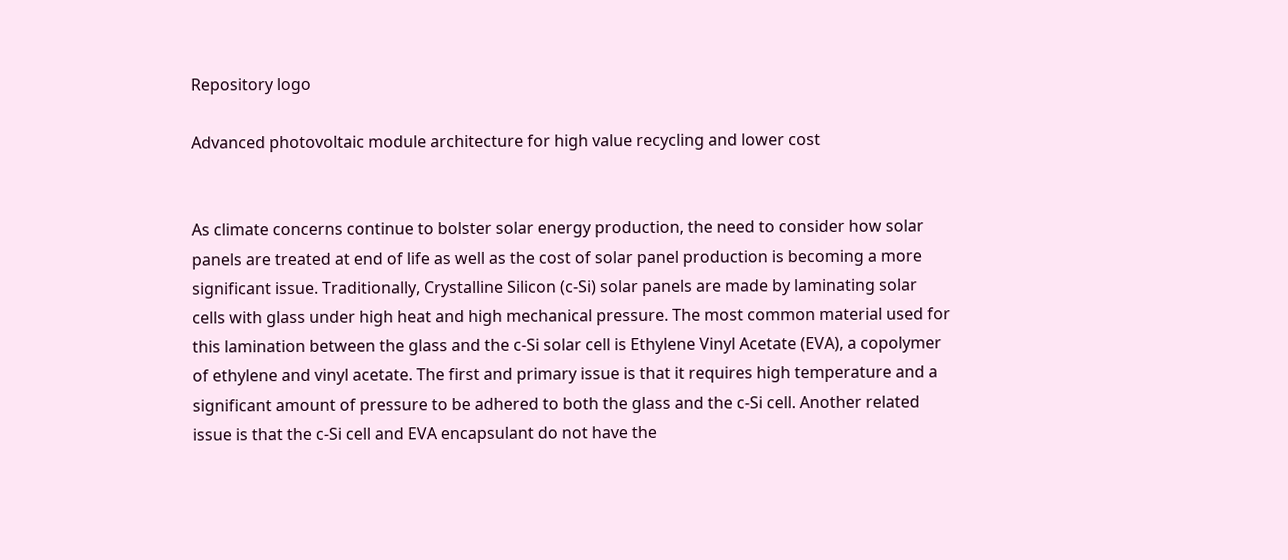Repository logo

Advanced photovoltaic module architecture for high value recycling and lower cost


As climate concerns continue to bolster solar energy production, the need to consider how solar panels are treated at end of life as well as the cost of solar panel production is becoming a more significant issue. Traditionally, Crystalline Silicon (c-Si) solar panels are made by laminating solar cells with glass under high heat and high mechanical pressure. The most common material used for this lamination between the glass and the c-Si solar cell is Ethylene Vinyl Acetate (EVA), a copolymer of ethylene and vinyl acetate. The first and primary issue is that it requires high temperature and a significant amount of pressure to be adhered to both the glass and the c-Si cell. Another related issue is that the c-Si cell and EVA encapsulant do not have the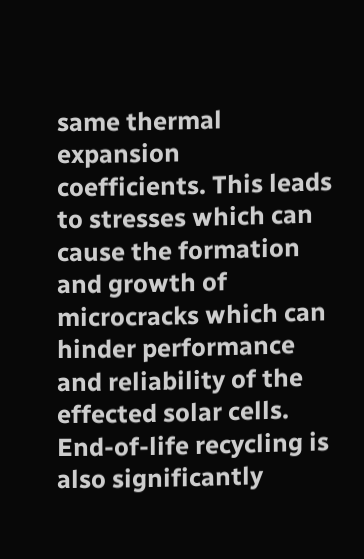same thermal expansion coefficients. This leads to stresses which can cause the formation and growth of microcracks which can hinder performance and reliability of the effected solar cells. End-of-life recycling is also significantly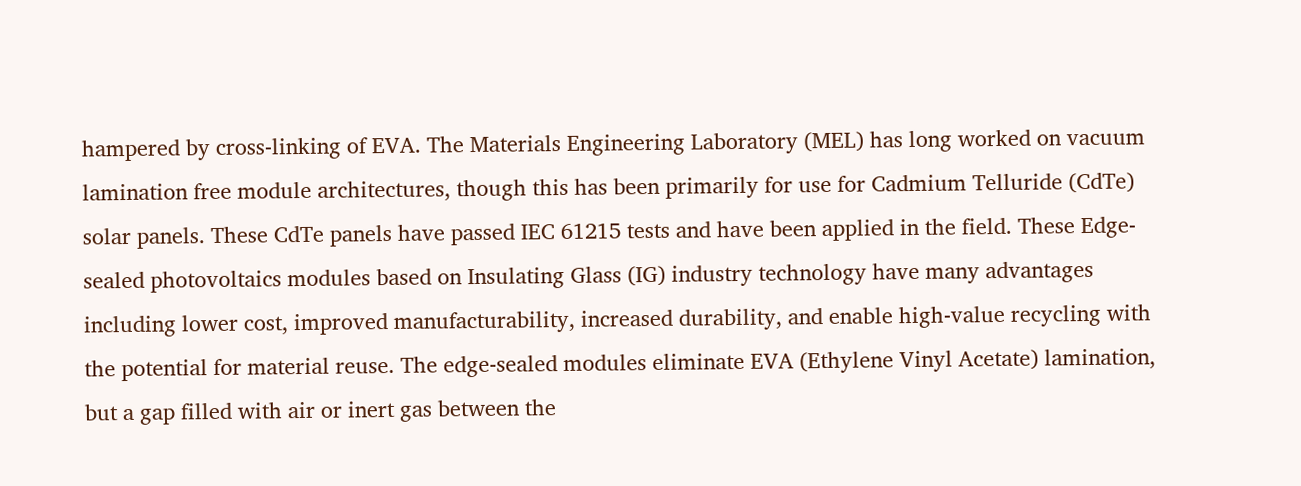hampered by cross-linking of EVA. The Materials Engineering Laboratory (MEL) has long worked on vacuum lamination free module architectures, though this has been primarily for use for Cadmium Telluride (CdTe) solar panels. These CdTe panels have passed IEC 61215 tests and have been applied in the field. These Edge-sealed photovoltaics modules based on Insulating Glass (IG) industry technology have many advantages including lower cost, improved manufacturability, increased durability, and enable high-value recycling with the potential for material reuse. The edge-sealed modules eliminate EVA (Ethylene Vinyl Acetate) lamination, but a gap filled with air or inert gas between the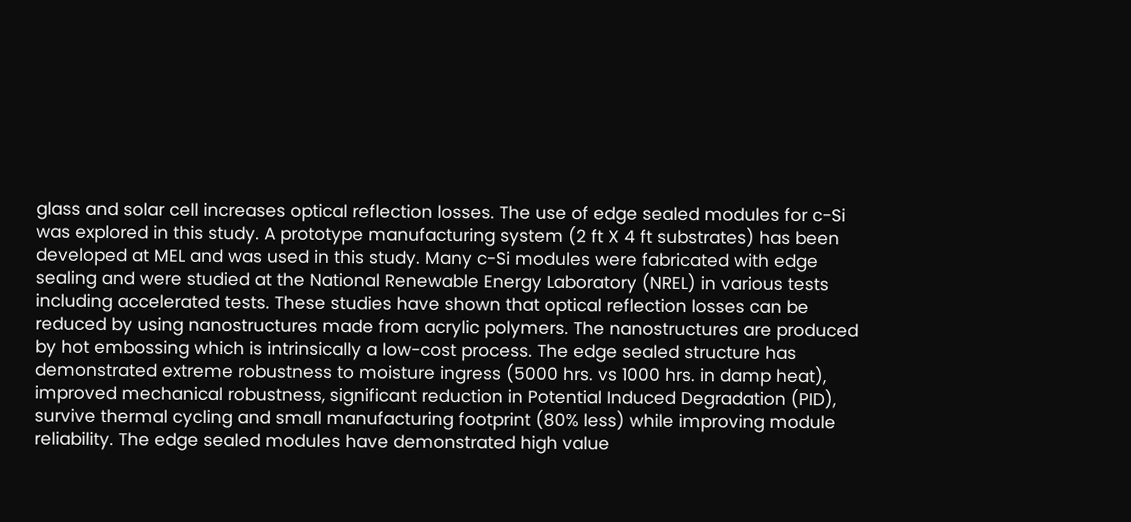glass and solar cell increases optical reflection losses. The use of edge sealed modules for c-Si was explored in this study. A prototype manufacturing system (2 ft X 4 ft substrates) has been developed at MEL and was used in this study. Many c-Si modules were fabricated with edge sealing and were studied at the National Renewable Energy Laboratory (NREL) in various tests including accelerated tests. These studies have shown that optical reflection losses can be reduced by using nanostructures made from acrylic polymers. The nanostructures are produced by hot embossing which is intrinsically a low-cost process. The edge sealed structure has demonstrated extreme robustness to moisture ingress (5000 hrs. vs 1000 hrs. in damp heat), improved mechanical robustness, significant reduction in Potential Induced Degradation (PID), survive thermal cycling and small manufacturing footprint (80% less) while improving module reliability. The edge sealed modules have demonstrated high value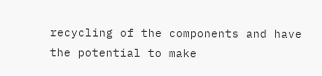recycling of the components and have the potential to make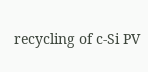recycling of c-Si PV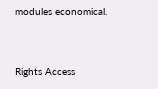modules economical.


Rights Access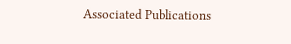Associated Publications